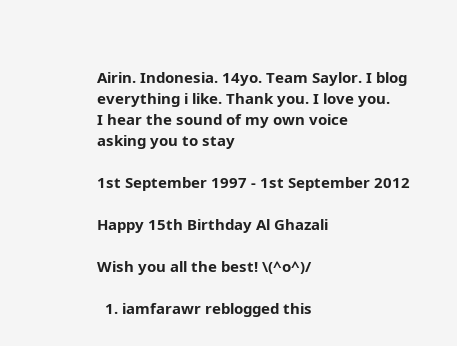Airin. Indonesia. 14yo. Team Saylor. I blog everything i like. Thank you. I love you.
I hear the sound of my own voice
asking you to stay

1st September 1997 - 1st September 2012

Happy 15th Birthday Al Ghazali

Wish you all the best! \(^o^)/

  1. iamfarawr reblogged this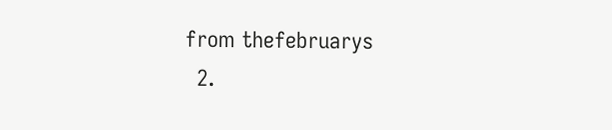from thefebruarys
  2.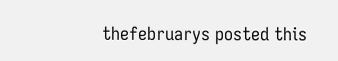thefebruarys posted this